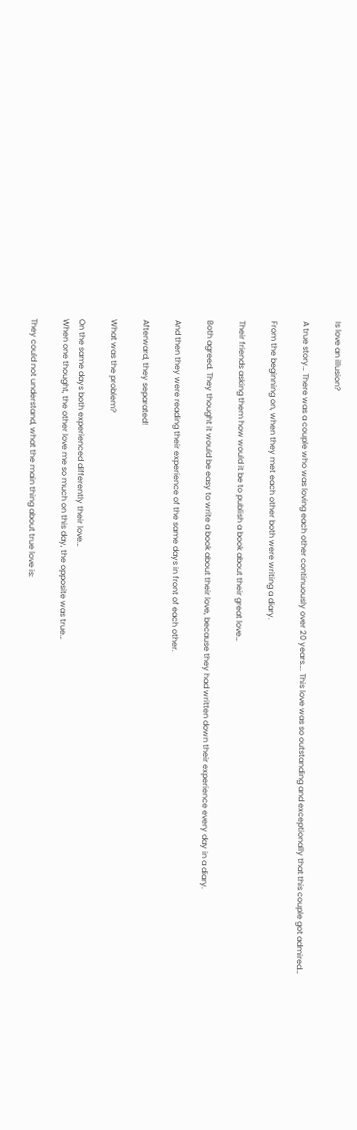Is love an illusion?

A true story… There was a couple who was loving each other continuously over 20 years…. This love was so outstanding and exceptionally that this couple got admired…

From the beginning on, when they met each other both were writing a diary.

Their friends asking them how would it be to publish a book about their great love…

Both agreed. They thought it would be easy to write a book about their love, because they had written down their experience every day in a diary.

And then they were reading their experience of the same days in front of each other.

Afterward, they separated!

What was the problem?

On the same days both experienced differently their love…
When one thought, the other love me so much on this day, the opposite was true…

They could not understand, what the main thing about true love is: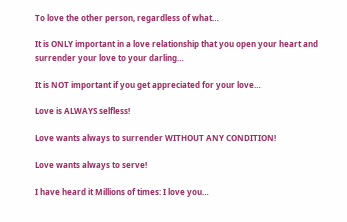To love the other person, regardless of what…

It is ONLY important in a love relationship that you open your heart and surrender your love to your darling…

It is NOT important if you get appreciated for your love…

Love is ALWAYS selfless!

Love wants always to surrender WITHOUT ANY CONDITION!

Love wants always to serve!

I have heard it Millions of times: I love you…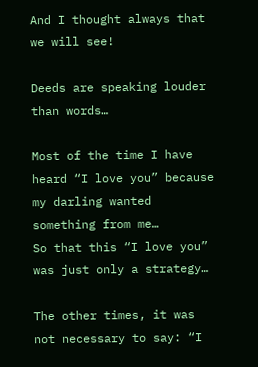And I thought always that we will see!

Deeds are speaking louder than words…

Most of the time I have heard “I love you” because my darling wanted something from me…
So that this “I love you” was just only a strategy…

The other times, it was not necessary to say: “I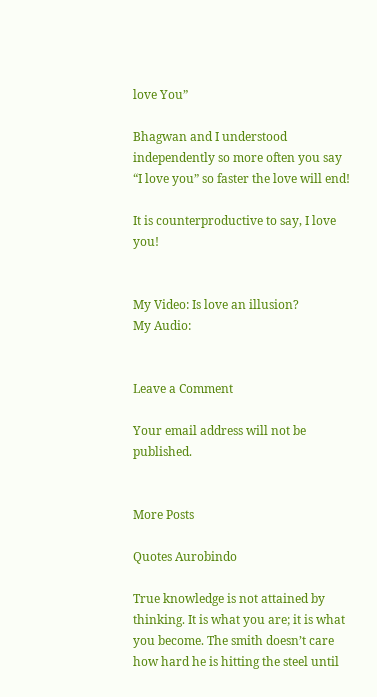love You”

Bhagwan and I understood independently so more often you say “I love you” so faster the love will end!

It is counterproductive to say, I love you!


My Video: Is love an illusion?
My Audio:


Leave a Comment

Your email address will not be published.


More Posts

Quotes Aurobindo

True knowledge is not attained by thinking. It is what you are; it is what you become. The smith doesn’t care how hard he is hitting the steel until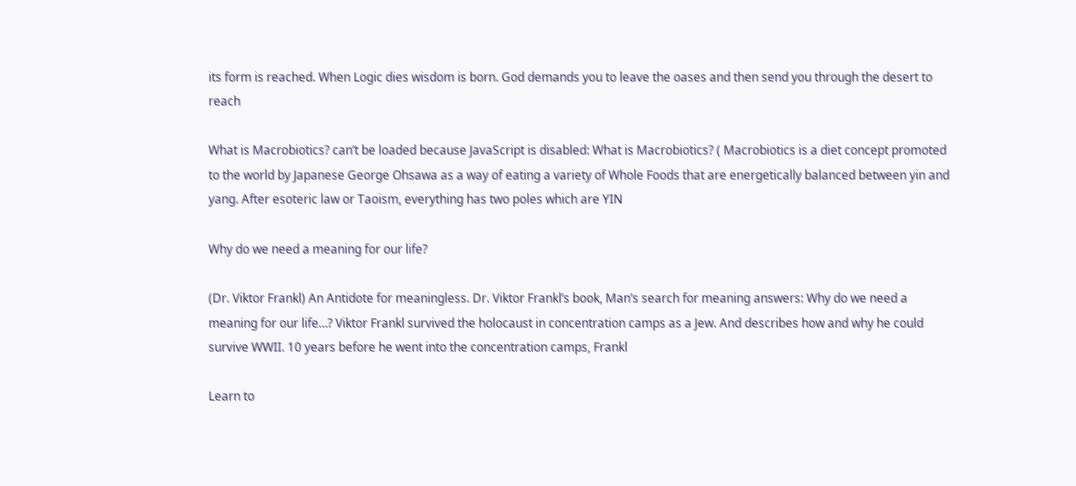its form is reached. When Logic dies wisdom is born. God demands you to leave the oases and then send you through the desert to reach

What is Macrobiotics? can’t be loaded because JavaScript is disabled: What is Macrobiotics? ( Macrobiotics is a diet concept promoted to the world by Japanese George Ohsawa as a way of eating a variety of Whole Foods that are energetically balanced between yin and yang. After esoteric law or Taoism, everything has two poles which are YIN

Why do we need a meaning for our life?

(Dr. Viktor Frankl) An Antidote for meaningless. Dr. Viktor Frankl’s book, Man’s search for meaning answers: Why do we need a meaning for our life…? Viktor Frankl survived the holocaust in concentration camps as a Jew. And describes how and why he could survive WWII. 10 years before he went into the concentration camps, Frankl

Learn to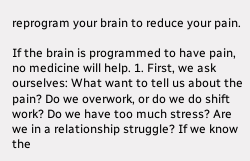reprogram your brain to reduce your pain.

If the brain is programmed to have pain, no medicine will help. 1. First, we ask ourselves: What want to tell us about the pain? Do we overwork, or do we do shift work? Do we have too much stress? Are we in a relationship struggle? If we know the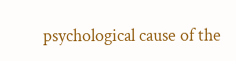psychological cause of the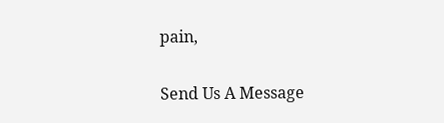pain,

Send Us A Message